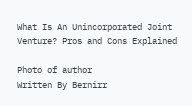What Is An Unincorporated Joint Venture? Pros and Cons Explained

Photo of author
Written By Bernirr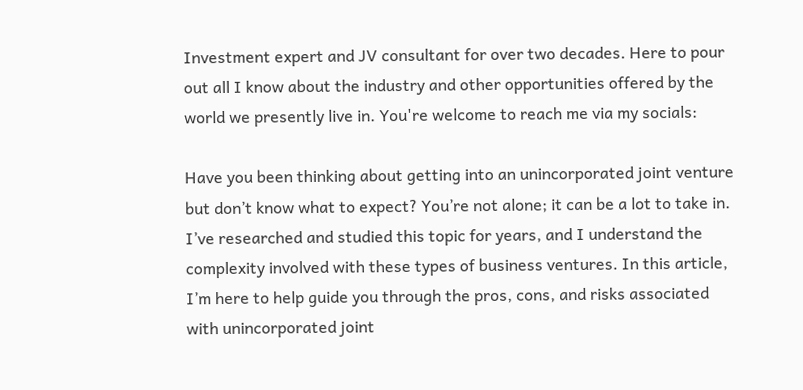Investment expert and JV consultant for over two decades. Here to pour out all I know about the industry and other opportunities offered by the world we presently live in. You're welcome to reach me via my socials:

Have you been thinking about getting into an unincorporated joint venture but don’t know what to expect? You’re not alone; it can be a lot to take in. I’ve researched and studied this topic for years, and I understand the complexity involved with these types of business ventures. In this article, I’m here to help guide you through the pros, cons, and risks associated with unincorporated joint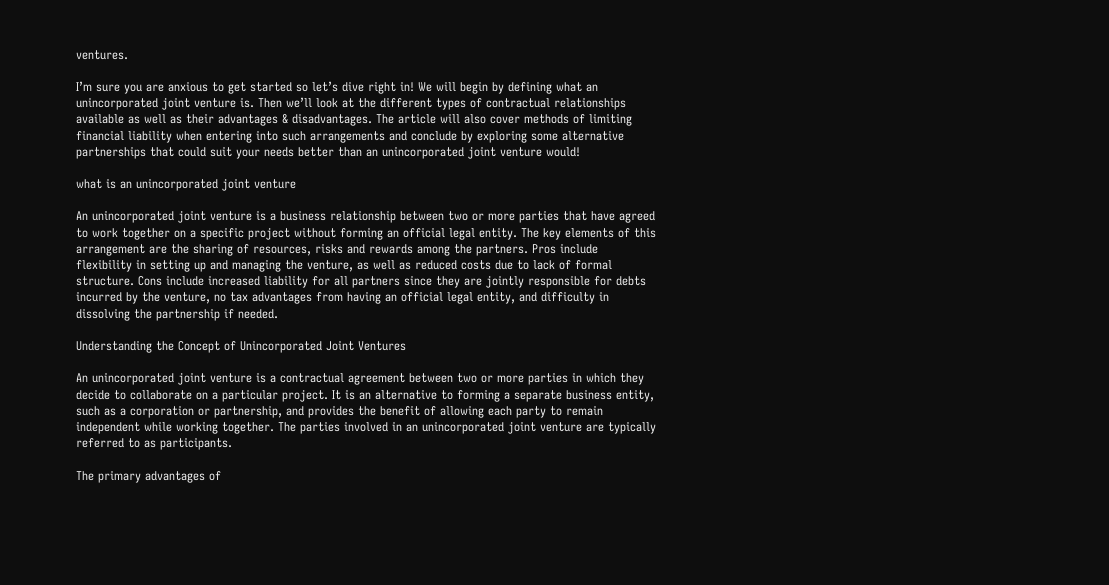ventures.

I’m sure you are anxious to get started so let’s dive right in! We will begin by defining what an unincorporated joint venture is. Then we’ll look at the different types of contractual relationships available as well as their advantages & disadvantages. The article will also cover methods of limiting financial liability when entering into such arrangements and conclude by exploring some alternative partnerships that could suit your needs better than an unincorporated joint venture would!

what is an unincorporated joint venture

An unincorporated joint venture is a business relationship between two or more parties that have agreed to work together on a specific project without forming an official legal entity. The key elements of this arrangement are the sharing of resources, risks and rewards among the partners. Pros include flexibility in setting up and managing the venture, as well as reduced costs due to lack of formal structure. Cons include increased liability for all partners since they are jointly responsible for debts incurred by the venture, no tax advantages from having an official legal entity, and difficulty in dissolving the partnership if needed.

Understanding the Concept of Unincorporated Joint Ventures

An unincorporated joint venture is a contractual agreement between two or more parties in which they decide to collaborate on a particular project. It is an alternative to forming a separate business entity, such as a corporation or partnership, and provides the benefit of allowing each party to remain independent while working together. The parties involved in an unincorporated joint venture are typically referred to as participants.

The primary advantages of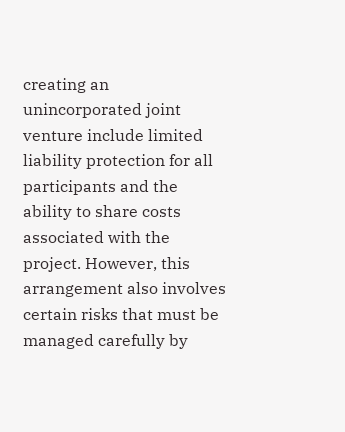creating an unincorporated joint venture include limited liability protection for all participants and the ability to share costs associated with the project. However, this arrangement also involves certain risks that must be managed carefully by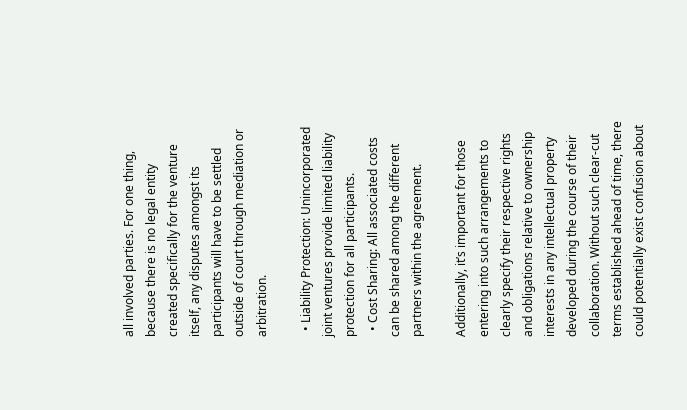all involved parties. For one thing, because there is no legal entity created specifically for the venture itself, any disputes amongst its participants will have to be settled outside of court through mediation or arbitration.

  • Liability Protection: Unincorporated joint ventures provide limited liability protection for all participants.
  • Cost Sharing: All associated costs can be shared among the different partners within the agreement.

Additionally, it’s important for those entering into such arrangements to clearly specify their respective rights and obligations relative to ownership interests in any intellectual property developed during the course of their collaboration. Without such clear-cut terms established ahead of time, there could potentially exist confusion about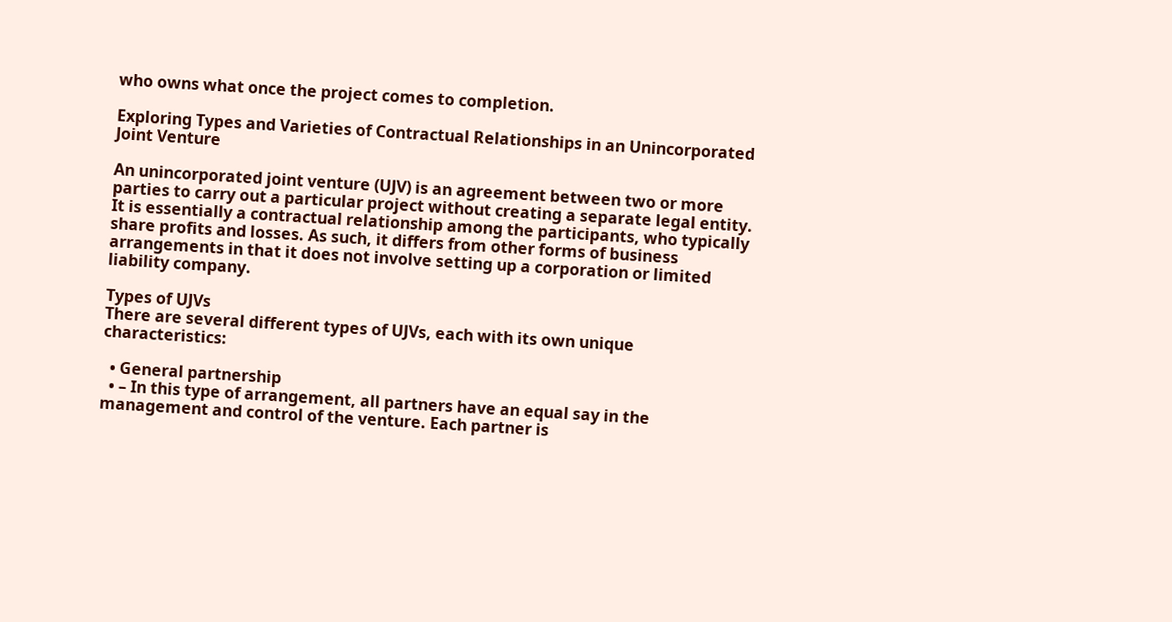who owns what once the project comes to completion.

Exploring Types and Varieties of Contractual Relationships in an Unincorporated Joint Venture

An unincorporated joint venture (UJV) is an agreement between two or more parties to carry out a particular project without creating a separate legal entity. It is essentially a contractual relationship among the participants, who typically share profits and losses. As such, it differs from other forms of business arrangements in that it does not involve setting up a corporation or limited liability company.

Types of UJVs
There are several different types of UJVs, each with its own unique characteristics:

  • General partnership
  • – In this type of arrangement, all partners have an equal say in the management and control of the venture. Each partner is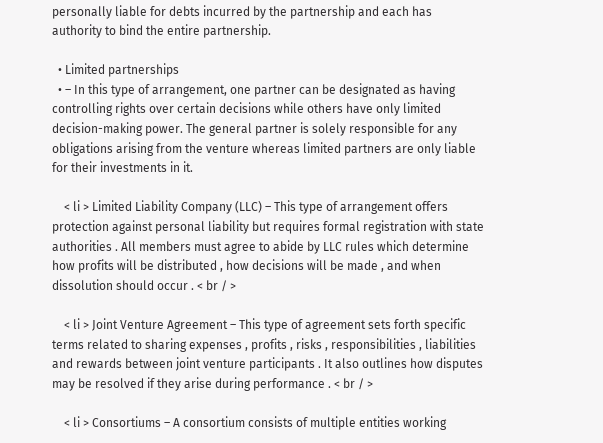personally liable for debts incurred by the partnership and each has authority to bind the entire partnership.

  • Limited partnerships
  • – In this type of arrangement, one partner can be designated as having controlling rights over certain decisions while others have only limited decision-making power. The general partner is solely responsible for any obligations arising from the venture whereas limited partners are only liable for their investments in it.

    < li > Limited Liability Company (LLC) – This type of arrangement offers protection against personal liability but requires formal registration with state authorities . All members must agree to abide by LLC rules which determine how profits will be distributed , how decisions will be made , and when dissolution should occur . < br / >

    < li > Joint Venture Agreement – This type of agreement sets forth specific terms related to sharing expenses , profits , risks , responsibilities , liabilities and rewards between joint venture participants . It also outlines how disputes may be resolved if they arise during performance . < br / >

    < li > Consortiums – A consortium consists of multiple entities working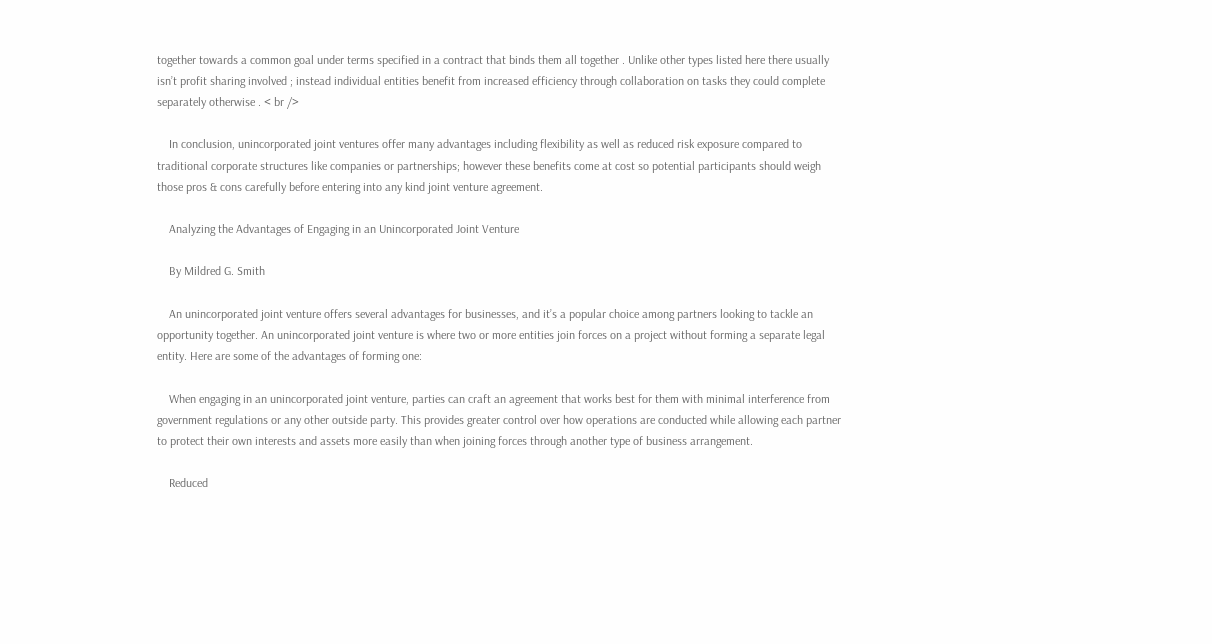together towards a common goal under terms specified in a contract that binds them all together . Unlike other types listed here there usually isn’t profit sharing involved ; instead individual entities benefit from increased efficiency through collaboration on tasks they could complete separately otherwise . < br />

    In conclusion, unincorporated joint ventures offer many advantages including flexibility as well as reduced risk exposure compared to traditional corporate structures like companies or partnerships; however these benefits come at cost so potential participants should weigh those pros & cons carefully before entering into any kind joint venture agreement.

    Analyzing the Advantages of Engaging in an Unincorporated Joint Venture

    By Mildred G. Smith

    An unincorporated joint venture offers several advantages for businesses, and it’s a popular choice among partners looking to tackle an opportunity together. An unincorporated joint venture is where two or more entities join forces on a project without forming a separate legal entity. Here are some of the advantages of forming one:

    When engaging in an unincorporated joint venture, parties can craft an agreement that works best for them with minimal interference from government regulations or any other outside party. This provides greater control over how operations are conducted while allowing each partner to protect their own interests and assets more easily than when joining forces through another type of business arrangement.

    Reduced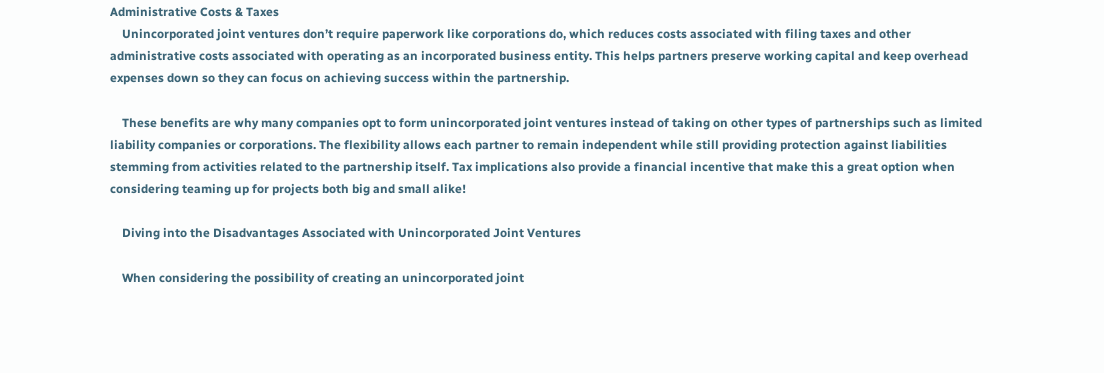Administrative Costs & Taxes
    Unincorporated joint ventures don’t require paperwork like corporations do, which reduces costs associated with filing taxes and other administrative costs associated with operating as an incorporated business entity. This helps partners preserve working capital and keep overhead expenses down so they can focus on achieving success within the partnership.

    These benefits are why many companies opt to form unincorporated joint ventures instead of taking on other types of partnerships such as limited liability companies or corporations. The flexibility allows each partner to remain independent while still providing protection against liabilities stemming from activities related to the partnership itself. Tax implications also provide a financial incentive that make this a great option when considering teaming up for projects both big and small alike!

    Diving into the Disadvantages Associated with Unincorporated Joint Ventures

    When considering the possibility of creating an unincorporated joint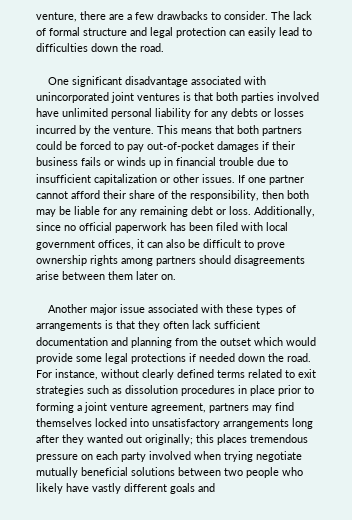venture, there are a few drawbacks to consider. The lack of formal structure and legal protection can easily lead to difficulties down the road.

    One significant disadvantage associated with unincorporated joint ventures is that both parties involved have unlimited personal liability for any debts or losses incurred by the venture. This means that both partners could be forced to pay out-of-pocket damages if their business fails or winds up in financial trouble due to insufficient capitalization or other issues. If one partner cannot afford their share of the responsibility, then both may be liable for any remaining debt or loss. Additionally, since no official paperwork has been filed with local government offices, it can also be difficult to prove ownership rights among partners should disagreements arise between them later on.

    Another major issue associated with these types of arrangements is that they often lack sufficient documentation and planning from the outset which would provide some legal protections if needed down the road. For instance, without clearly defined terms related to exit strategies such as dissolution procedures in place prior to forming a joint venture agreement, partners may find themselves locked into unsatisfactory arrangements long after they wanted out originally; this places tremendous pressure on each party involved when trying negotiate mutually beneficial solutions between two people who likely have vastly different goals and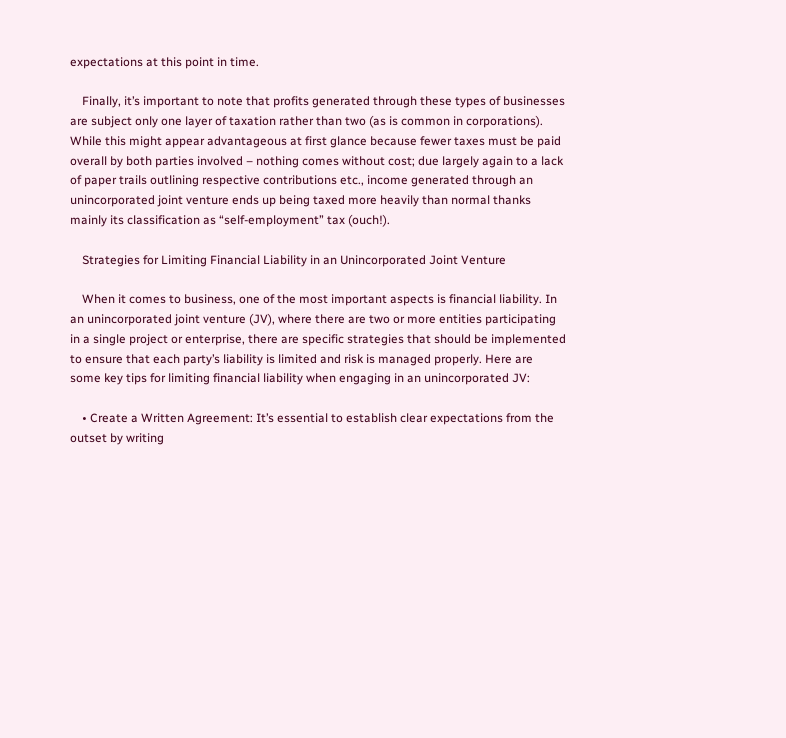expectations at this point in time.

    Finally, it’s important to note that profits generated through these types of businesses are subject only one layer of taxation rather than two (as is common in corporations). While this might appear advantageous at first glance because fewer taxes must be paid overall by both parties involved – nothing comes without cost; due largely again to a lack of paper trails outlining respective contributions etc., income generated through an unincorporated joint venture ends up being taxed more heavily than normal thanks mainly its classification as “self-employment” tax (ouch!).

    Strategies for Limiting Financial Liability in an Unincorporated Joint Venture

    When it comes to business, one of the most important aspects is financial liability. In an unincorporated joint venture (JV), where there are two or more entities participating in a single project or enterprise, there are specific strategies that should be implemented to ensure that each party’s liability is limited and risk is managed properly. Here are some key tips for limiting financial liability when engaging in an unincorporated JV:

    • Create a Written Agreement: It’s essential to establish clear expectations from the outset by writing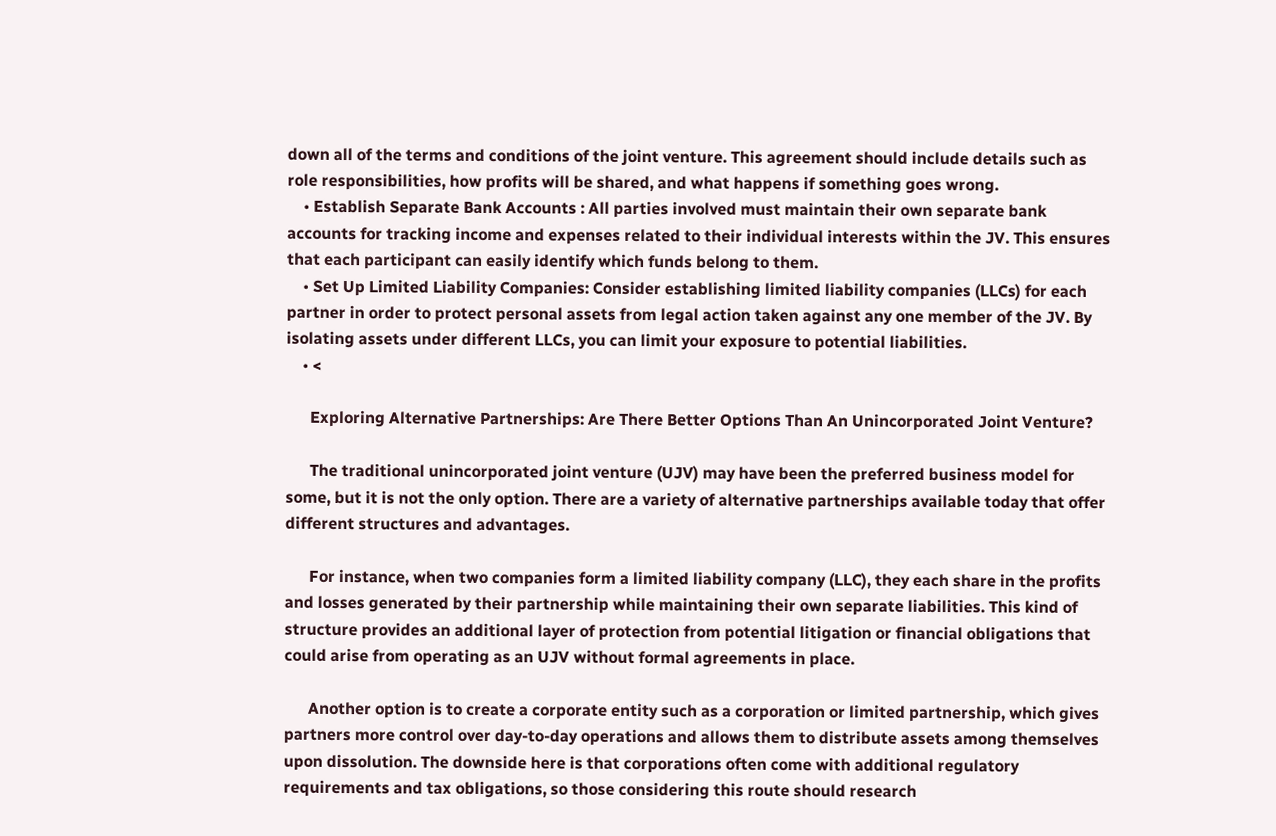down all of the terms and conditions of the joint venture. This agreement should include details such as role responsibilities, how profits will be shared, and what happens if something goes wrong.
    • Establish Separate Bank Accounts : All parties involved must maintain their own separate bank accounts for tracking income and expenses related to their individual interests within the JV. This ensures that each participant can easily identify which funds belong to them.
    • Set Up Limited Liability Companies: Consider establishing limited liability companies (LLCs) for each partner in order to protect personal assets from legal action taken against any one member of the JV. By isolating assets under different LLCs, you can limit your exposure to potential liabilities.
    • <

      Exploring Alternative Partnerships: Are There Better Options Than An Unincorporated Joint Venture?

      The traditional unincorporated joint venture (UJV) may have been the preferred business model for some, but it is not the only option. There are a variety of alternative partnerships available today that offer different structures and advantages.

      For instance, when two companies form a limited liability company (LLC), they each share in the profits and losses generated by their partnership while maintaining their own separate liabilities. This kind of structure provides an additional layer of protection from potential litigation or financial obligations that could arise from operating as an UJV without formal agreements in place.

      Another option is to create a corporate entity such as a corporation or limited partnership, which gives partners more control over day-to-day operations and allows them to distribute assets among themselves upon dissolution. The downside here is that corporations often come with additional regulatory requirements and tax obligations, so those considering this route should research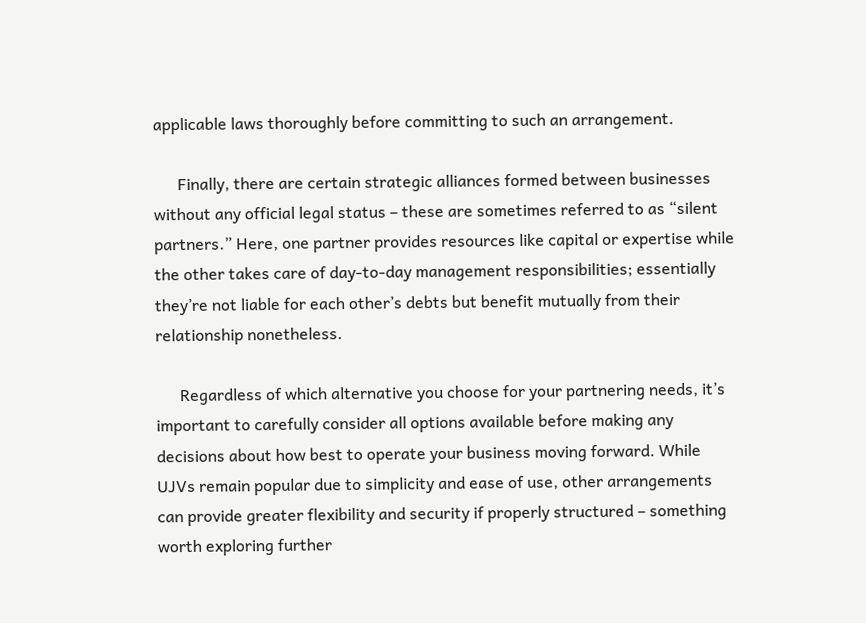applicable laws thoroughly before committing to such an arrangement.

      Finally, there are certain strategic alliances formed between businesses without any official legal status – these are sometimes referred to as “silent partners.” Here, one partner provides resources like capital or expertise while the other takes care of day-to-day management responsibilities; essentially they’re not liable for each other’s debts but benefit mutually from their relationship nonetheless.

      Regardless of which alternative you choose for your partnering needs, it’s important to carefully consider all options available before making any decisions about how best to operate your business moving forward. While UJVs remain popular due to simplicity and ease of use, other arrangements can provide greater flexibility and security if properly structured – something worth exploring further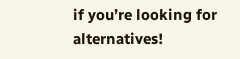if you’re looking for alternatives!